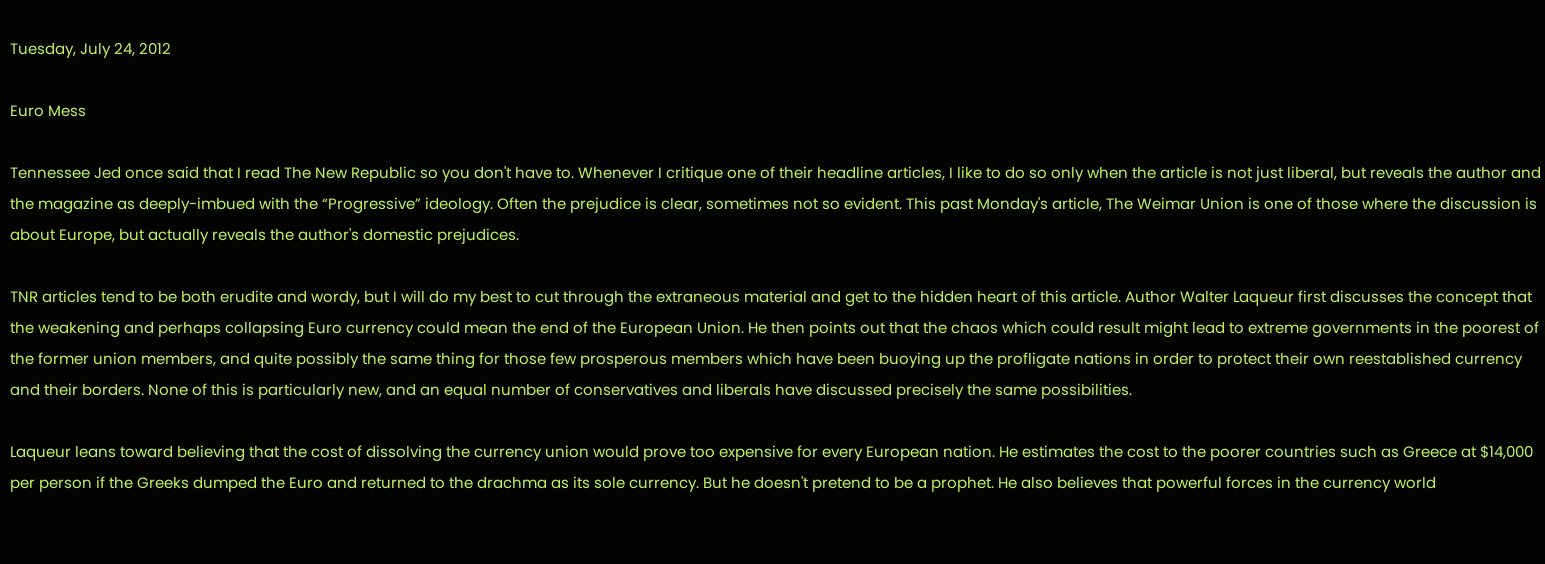Tuesday, July 24, 2012

Euro Mess

Tennessee Jed once said that I read The New Republic so you don't have to. Whenever I critique one of their headline articles, I like to do so only when the article is not just liberal, but reveals the author and the magazine as deeply-imbued with the “Progressive” ideology. Often the prejudice is clear, sometimes not so evident. This past Monday's article, The Weimar Union is one of those where the discussion is about Europe, but actually reveals the author's domestic prejudices.

TNR articles tend to be both erudite and wordy, but I will do my best to cut through the extraneous material and get to the hidden heart of this article. Author Walter Laqueur first discusses the concept that the weakening and perhaps collapsing Euro currency could mean the end of the European Union. He then points out that the chaos which could result might lead to extreme governments in the poorest of the former union members, and quite possibly the same thing for those few prosperous members which have been buoying up the profligate nations in order to protect their own reestablished currency and their borders. None of this is particularly new, and an equal number of conservatives and liberals have discussed precisely the same possibilities.

Laqueur leans toward believing that the cost of dissolving the currency union would prove too expensive for every European nation. He estimates the cost to the poorer countries such as Greece at $14,000 per person if the Greeks dumped the Euro and returned to the drachma as its sole currency. But he doesn't pretend to be a prophet. He also believes that powerful forces in the currency world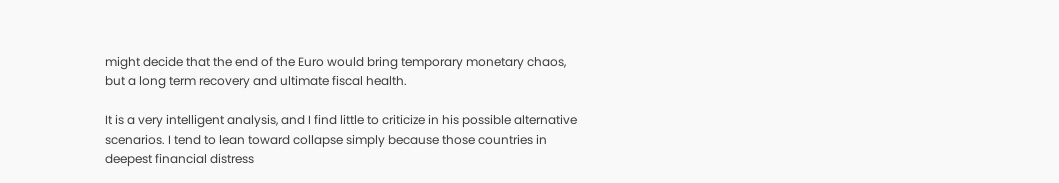might decide that the end of the Euro would bring temporary monetary chaos, but a long term recovery and ultimate fiscal health.

It is a very intelligent analysis, and I find little to criticize in his possible alternative scenarios. I tend to lean toward collapse simply because those countries in deepest financial distress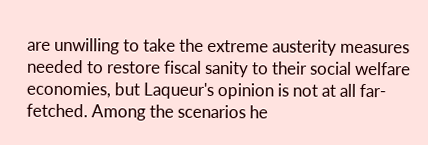are unwilling to take the extreme austerity measures needed to restore fiscal sanity to their social welfare economies, but Laqueur's opinion is not at all far-fetched. Among the scenarios he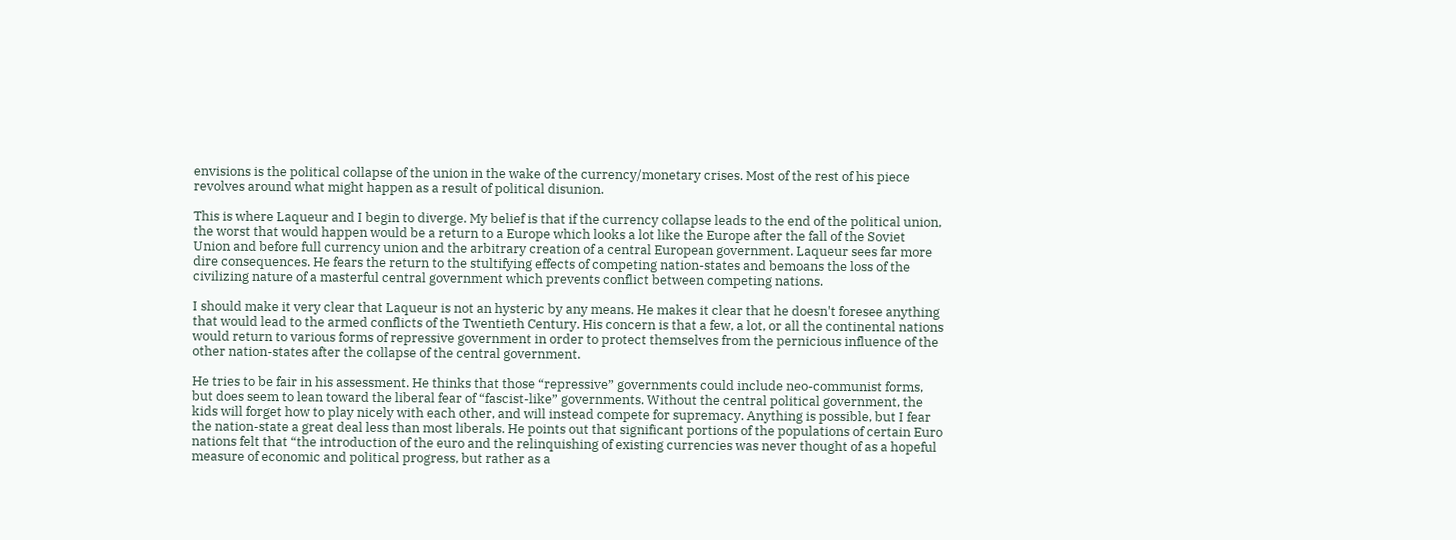envisions is the political collapse of the union in the wake of the currency/monetary crises. Most of the rest of his piece revolves around what might happen as a result of political disunion.

This is where Laqueur and I begin to diverge. My belief is that if the currency collapse leads to the end of the political union, the worst that would happen would be a return to a Europe which looks a lot like the Europe after the fall of the Soviet Union and before full currency union and the arbitrary creation of a central European government. Laqueur sees far more dire consequences. He fears the return to the stultifying effects of competing nation-states and bemoans the loss of the civilizing nature of a masterful central government which prevents conflict between competing nations.

I should make it very clear that Laqueur is not an hysteric by any means. He makes it clear that he doesn't foresee anything that would lead to the armed conflicts of the Twentieth Century. His concern is that a few, a lot, or all the continental nations would return to various forms of repressive government in order to protect themselves from the pernicious influence of the other nation-states after the collapse of the central government.

He tries to be fair in his assessment. He thinks that those “repressive” governments could include neo-communist forms, but does seem to lean toward the liberal fear of “fascist-like” governments. Without the central political government, the kids will forget how to play nicely with each other, and will instead compete for supremacy. Anything is possible, but I fear the nation-state a great deal less than most liberals. He points out that significant portions of the populations of certain Euro nations felt that “the introduction of the euro and the relinquishing of existing currencies was never thought of as a hopeful measure of economic and political progress, but rather as a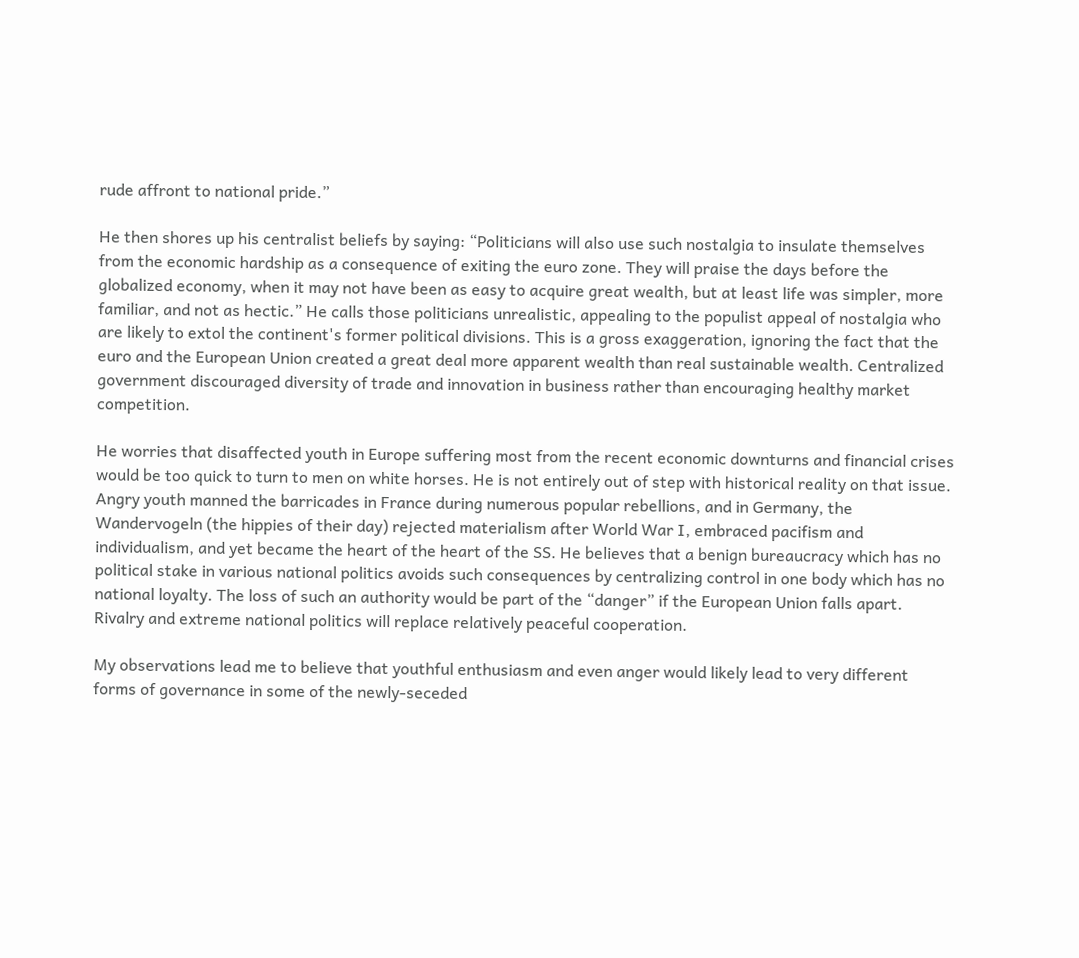rude affront to national pride.”

He then shores up his centralist beliefs by saying: “Politicians will also use such nostalgia to insulate themselves from the economic hardship as a consequence of exiting the euro zone. They will praise the days before the globalized economy, when it may not have been as easy to acquire great wealth, but at least life was simpler, more familiar, and not as hectic.” He calls those politicians unrealistic, appealing to the populist appeal of nostalgia who are likely to extol the continent's former political divisions. This is a gross exaggeration, ignoring the fact that the euro and the European Union created a great deal more apparent wealth than real sustainable wealth. Centralized government discouraged diversity of trade and innovation in business rather than encouraging healthy market competition.

He worries that disaffected youth in Europe suffering most from the recent economic downturns and financial crises would be too quick to turn to men on white horses. He is not entirely out of step with historical reality on that issue. Angry youth manned the barricades in France during numerous popular rebellions, and in Germany, the Wandervogeln (the hippies of their day) rejected materialism after World War I, embraced pacifism and individualism, and yet became the heart of the heart of the SS. He believes that a benign bureaucracy which has no political stake in various national politics avoids such consequences by centralizing control in one body which has no national loyalty. The loss of such an authority would be part of the “danger” if the European Union falls apart. Rivalry and extreme national politics will replace relatively peaceful cooperation.

My observations lead me to believe that youthful enthusiasm and even anger would likely lead to very different forms of governance in some of the newly-seceded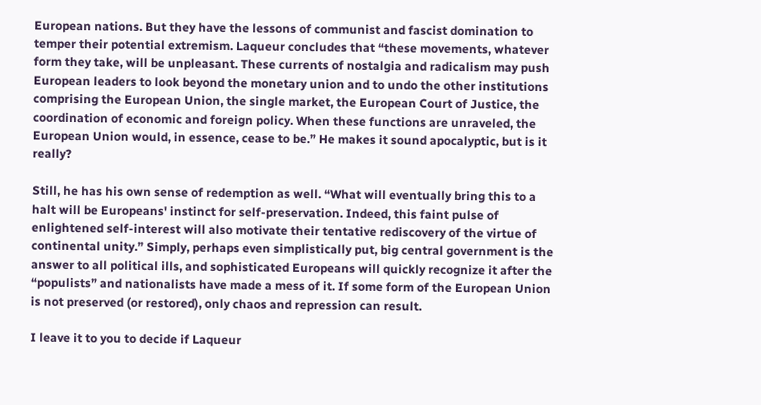European nations. But they have the lessons of communist and fascist domination to temper their potential extremism. Laqueur concludes that “these movements, whatever form they take, will be unpleasant. These currents of nostalgia and radicalism may push European leaders to look beyond the monetary union and to undo the other institutions comprising the European Union, the single market, the European Court of Justice, the coordination of economic and foreign policy. When these functions are unraveled, the European Union would, in essence, cease to be.” He makes it sound apocalyptic, but is it really?

Still, he has his own sense of redemption as well. “What will eventually bring this to a halt will be Europeans' instinct for self-preservation. Indeed, this faint pulse of enlightened self-interest will also motivate their tentative rediscovery of the virtue of continental unity.” Simply, perhaps even simplistically put, big central government is the answer to all political ills, and sophisticated Europeans will quickly recognize it after the “populists” and nationalists have made a mess of it. If some form of the European Union is not preserved (or restored), only chaos and repression can result.

I leave it to you to decide if Laqueur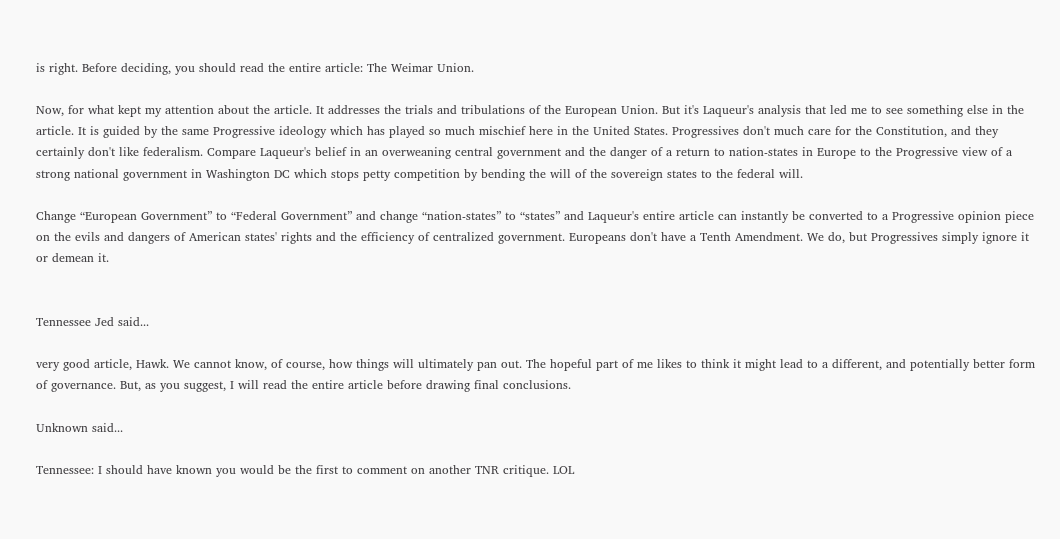is right. Before deciding, you should read the entire article: The Weimar Union.

Now, for what kept my attention about the article. It addresses the trials and tribulations of the European Union. But it's Laqueur's analysis that led me to see something else in the article. It is guided by the same Progressive ideology which has played so much mischief here in the United States. Progressives don't much care for the Constitution, and they certainly don't like federalism. Compare Laqueur's belief in an overweaning central government and the danger of a return to nation-states in Europe to the Progressive view of a strong national government in Washington DC which stops petty competition by bending the will of the sovereign states to the federal will.

Change “European Government” to “Federal Government” and change “nation-states” to “states” and Laqueur's entire article can instantly be converted to a Progressive opinion piece on the evils and dangers of American states' rights and the efficiency of centralized government. Europeans don't have a Tenth Amendment. We do, but Progressives simply ignore it or demean it.


Tennessee Jed said...

very good article, Hawk. We cannot know, of course, how things will ultimately pan out. The hopeful part of me likes to think it might lead to a different, and potentially better form of governance. But, as you suggest, I will read the entire article before drawing final conclusions.

Unknown said...

Tennessee: I should have known you would be the first to comment on another TNR critique. LOL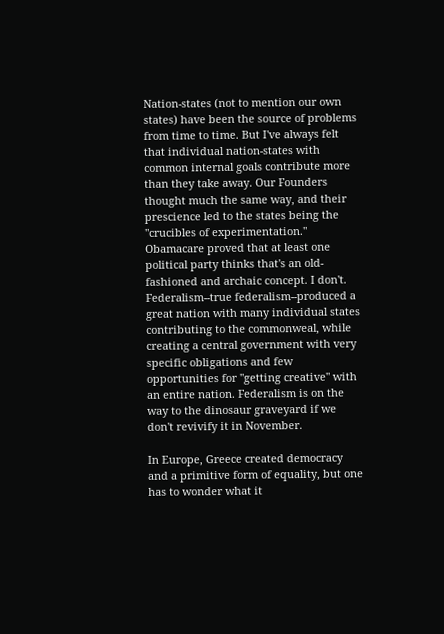Nation-states (not to mention our own states) have been the source of problems from time to time. But I've always felt that individual nation-states with common internal goals contribute more than they take away. Our Founders thought much the same way, and their prescience led to the states being the "crucibles of experimentation." Obamacare proved that at least one political party thinks that's an old-fashioned and archaic concept. I don't. Federalism--true federalism--produced a great nation with many individual states contributing to the commonweal, while creating a central government with very specific obligations and few opportunities for "getting creative" with an entire nation. Federalism is on the way to the dinosaur graveyard if we don't revivify it in November.

In Europe, Greece created democracy and a primitive form of equality, but one has to wonder what it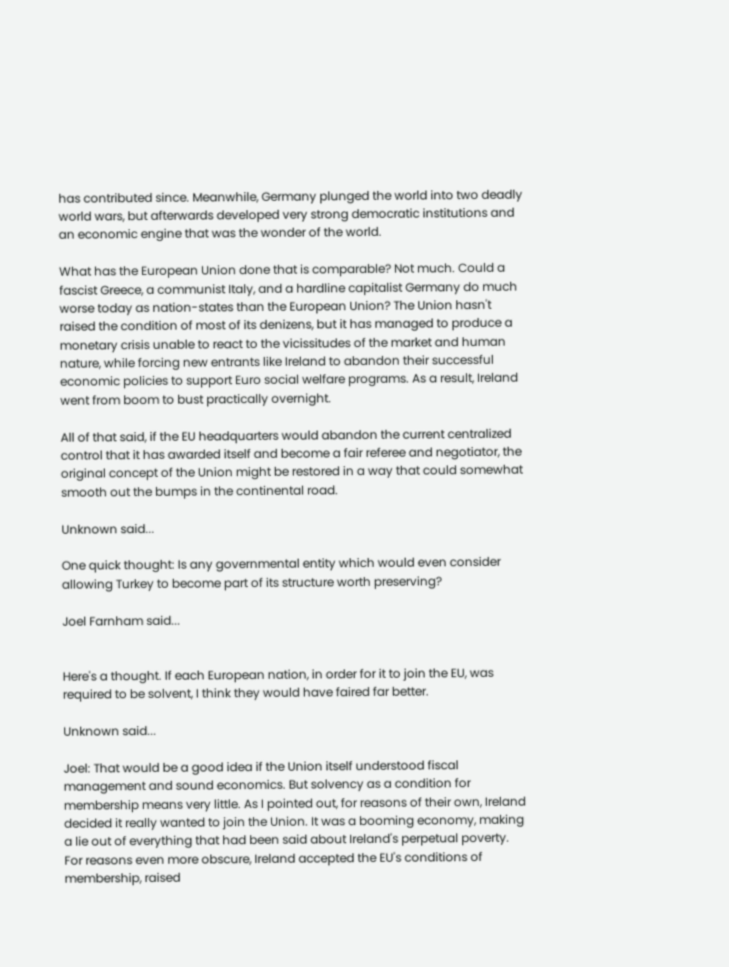has contributed since. Meanwhile, Germany plunged the world into two deadly world wars, but afterwards developed very strong democratic institutions and an economic engine that was the wonder of the world.

What has the European Union done that is comparable? Not much. Could a fascist Greece, a communist Italy, and a hardline capitalist Germany do much worse today as nation-states than the European Union? The Union hasn't raised the condition of most of its denizens, but it has managed to produce a monetary crisis unable to react to the vicissitudes of the market and human nature, while forcing new entrants like Ireland to abandon their successful economic policies to support Euro social welfare programs. As a result, Ireland went from boom to bust practically overnight.

All of that said, if the EU headquarters would abandon the current centralized control that it has awarded itself and become a fair referee and negotiator, the original concept of the Union might be restored in a way that could somewhat smooth out the bumps in the continental road.

Unknown said...

One quick thought: Is any governmental entity which would even consider allowing Turkey to become part of its structure worth preserving?

Joel Farnham said...


Here's a thought. If each European nation, in order for it to join the EU, was required to be solvent, I think they would have faired far better.

Unknown said...

Joel: That would be a good idea if the Union itself understood fiscal management and sound economics. But solvency as a condition for membership means very little. As I pointed out, for reasons of their own, Ireland decided it really wanted to join the Union. It was a booming economy, making a lie out of everything that had been said about Ireland's perpetual poverty. For reasons even more obscure, Ireland accepted the EU's conditions of membership, raised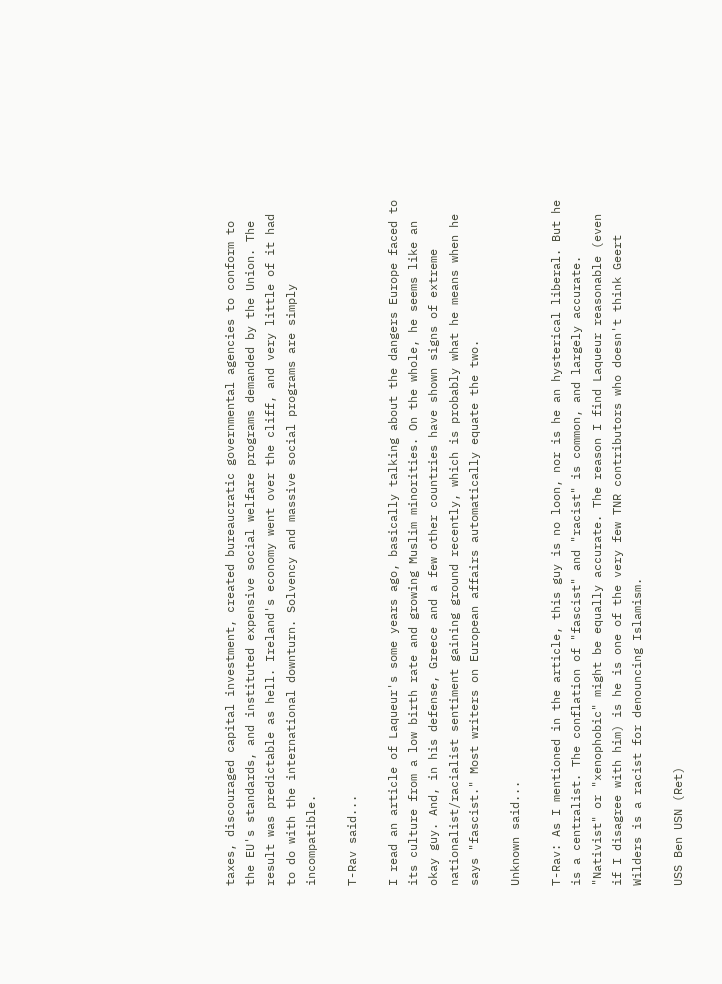taxes, discouraged capital investment, created bureaucratic governmental agencies to conform to the EU's standards, and instituted expensive social welfare programs demanded by the Union. The result was predictable as hell. Ireland's economy went over the cliff, and very little of it had to do with the international downturn. Solvency and massive social programs are simply incompatible.

T-Rav said...

I read an article of Laqueur's some years ago, basically talking about the dangers Europe faced to its culture from a low birth rate and growing Muslim minorities. On the whole, he seems like an okay guy. And, in his defense, Greece and a few other countries have shown signs of extreme nationalist/racialist sentiment gaining ground recently, which is probably what he means when he says "fascist." Most writers on European affairs automatically equate the two.

Unknown said...

T-Rav: As I mentioned in the article, this guy is no loon, nor is he an hysterical liberal. But he is a centralist. The conflation of "fascist" and "racist" is common, and largely accurate. "Nativist" or "xenophobic" might be equally accurate. The reason I find Laqueur reasonable (even if I disagree with him) is he is one of the very few TNR contributors who doesn't think Geert Wilders is a racist for denouncing Islamism.

USS Ben USN (Ret)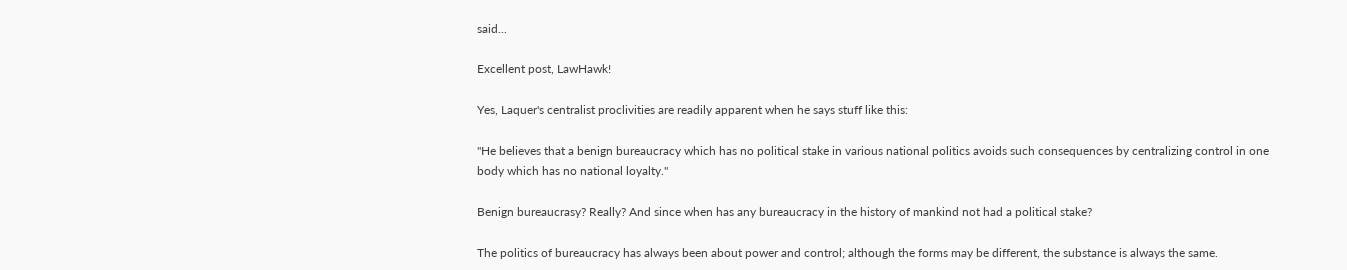said...

Excellent post, LawHawk!

Yes, Laquer's centralist proclivities are readily apparent when he says stuff like this:

"He believes that a benign bureaucracy which has no political stake in various national politics avoids such consequences by centralizing control in one body which has no national loyalty."

Benign bureaucrasy? Really? And since when has any bureaucracy in the history of mankind not had a political stake?

The politics of bureaucracy has always been about power and control; although the forms may be different, the substance is always the same.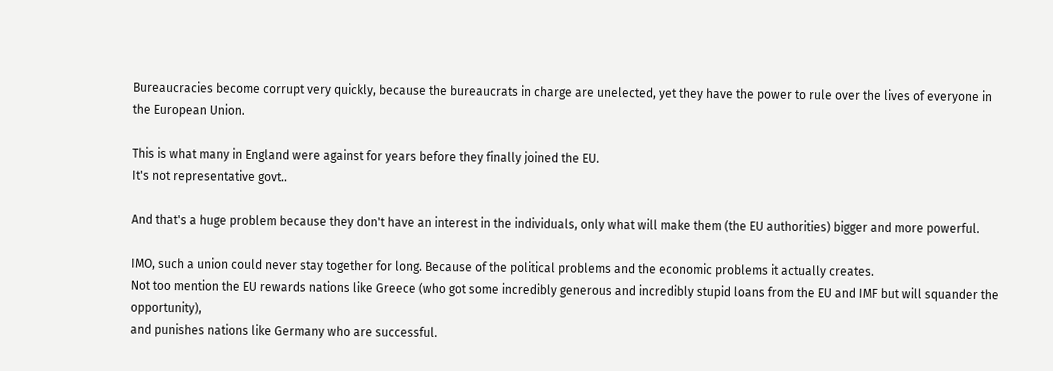Bureaucracies become corrupt very quickly, because the bureaucrats in charge are unelected, yet they have the power to rule over the lives of everyone in the European Union.

This is what many in England were against for years before they finally joined the EU.
It's not representative govt..

And that's a huge problem because they don't have an interest in the individuals, only what will make them (the EU authorities) bigger and more powerful.

IMO, such a union could never stay together for long. Because of the political problems and the economic problems it actually creates.
Not too mention the EU rewards nations like Greece (who got some incredibly generous and incredibly stupid loans from the EU and IMF but will squander the opportunity),
and punishes nations like Germany who are successful.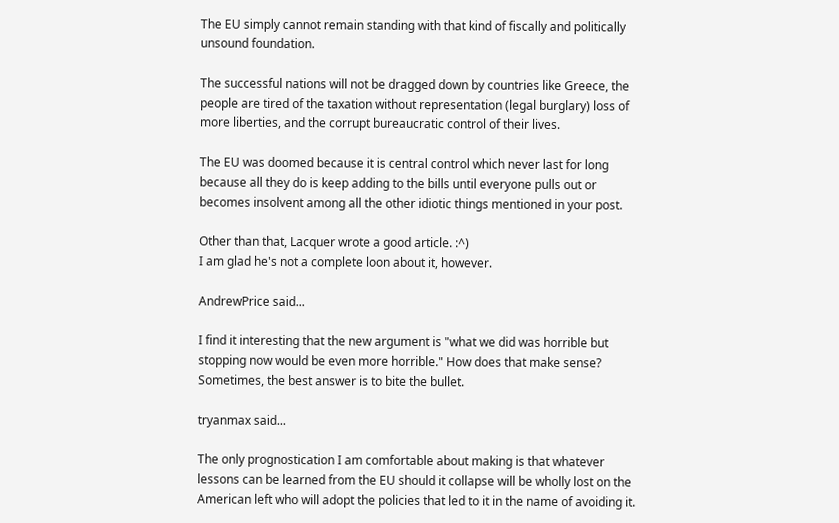The EU simply cannot remain standing with that kind of fiscally and politically unsound foundation.

The successful nations will not be dragged down by countries like Greece, the people are tired of the taxation without representation (legal burglary) loss of more liberties, and the corrupt bureaucratic control of their lives.

The EU was doomed because it is central control which never last for long because all they do is keep adding to the bills until everyone pulls out or becomes insolvent among all the other idiotic things mentioned in your post.

Other than that, Lacquer wrote a good article. :^)
I am glad he's not a complete loon about it, however.

AndrewPrice said...

I find it interesting that the new argument is "what we did was horrible but stopping now would be even more horrible." How does that make sense? Sometimes, the best answer is to bite the bullet.

tryanmax said...

The only prognostication I am comfortable about making is that whatever lessons can be learned from the EU should it collapse will be wholly lost on the American left who will adopt the policies that led to it in the name of avoiding it.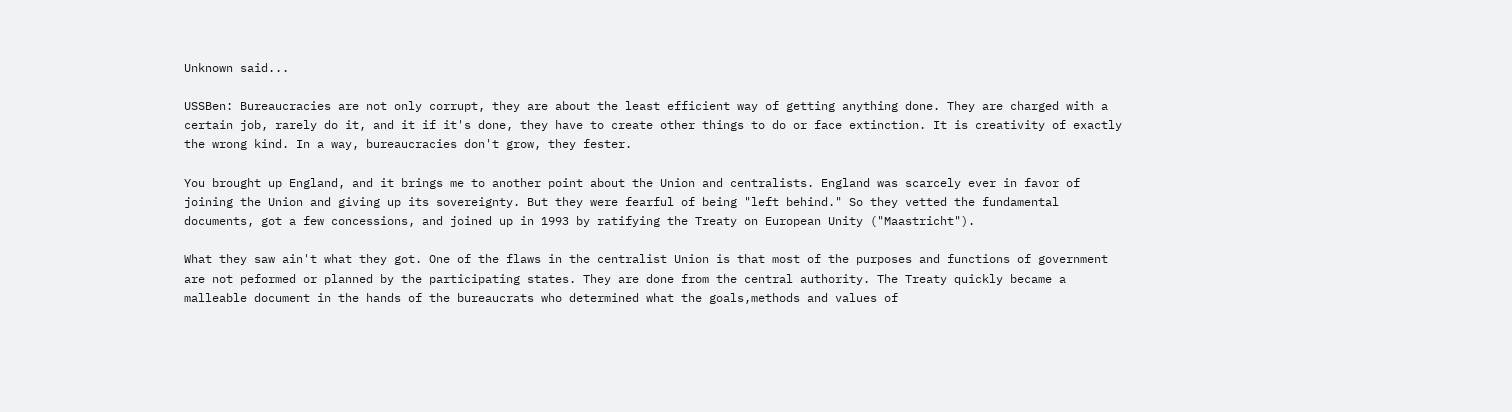Unknown said...

USSBen: Bureaucracies are not only corrupt, they are about the least efficient way of getting anything done. They are charged with a certain job, rarely do it, and it if it's done, they have to create other things to do or face extinction. It is creativity of exactly the wrong kind. In a way, bureaucracies don't grow, they fester.

You brought up England, and it brings me to another point about the Union and centralists. England was scarcely ever in favor of joining the Union and giving up its sovereignty. But they were fearful of being "left behind." So they vetted the fundamental documents, got a few concessions, and joined up in 1993 by ratifying the Treaty on European Unity ("Maastricht").

What they saw ain't what they got. One of the flaws in the centralist Union is that most of the purposes and functions of government are not peformed or planned by the participating states. They are done from the central authority. The Treaty quickly became a malleable document in the hands of the bureaucrats who determined what the goals,methods and values of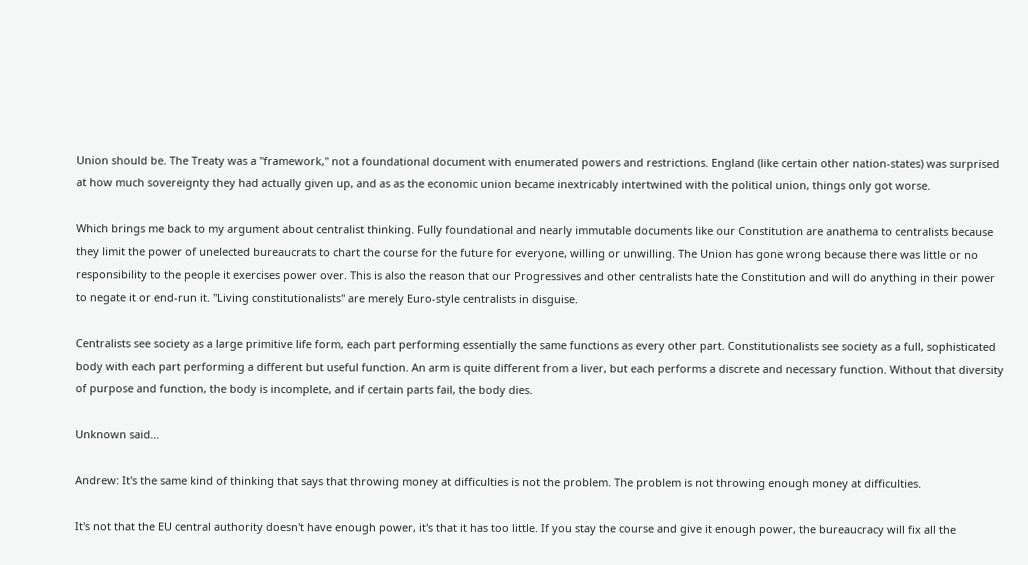Union should be. The Treaty was a "framework," not a foundational document with enumerated powers and restrictions. England (like certain other nation-states) was surprised at how much sovereignty they had actually given up, and as as the economic union became inextricably intertwined with the political union, things only got worse.

Which brings me back to my argument about centralist thinking. Fully foundational and nearly immutable documents like our Constitution are anathema to centralists because they limit the power of unelected bureaucrats to chart the course for the future for everyone, willing or unwilling. The Union has gone wrong because there was little or no responsibility to the people it exercises power over. This is also the reason that our Progressives and other centralists hate the Constitution and will do anything in their power to negate it or end-run it. "Living constitutionalists" are merely Euro-style centralists in disguise.

Centralists see society as a large primitive life form, each part performing essentially the same functions as every other part. Constitutionalists see society as a full, sophisticated body with each part performing a different but useful function. An arm is quite different from a liver, but each performs a discrete and necessary function. Without that diversity of purpose and function, the body is incomplete, and if certain parts fail, the body dies.

Unknown said...

Andrew: It's the same kind of thinking that says that throwing money at difficulties is not the problem. The problem is not throwing enough money at difficulties.

It's not that the EU central authority doesn't have enough power, it's that it has too little. If you stay the course and give it enough power, the bureaucracy will fix all the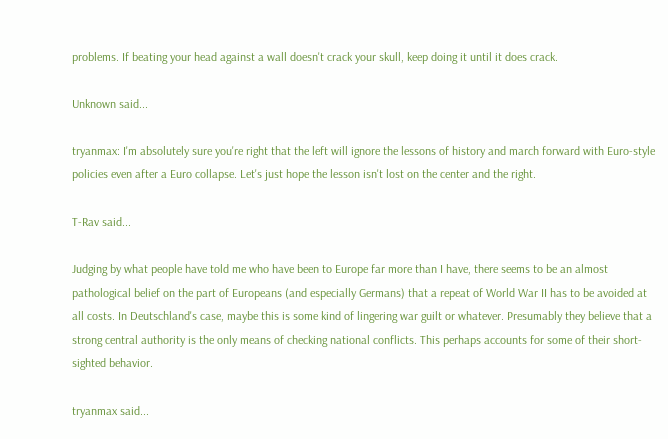problems. If beating your head against a wall doesn't crack your skull, keep doing it until it does crack.

Unknown said...

tryanmax: I'm absolutely sure you're right that the left will ignore the lessons of history and march forward with Euro-style policies even after a Euro collapse. Let's just hope the lesson isn't lost on the center and the right.

T-Rav said...

Judging by what people have told me who have been to Europe far more than I have, there seems to be an almost pathological belief on the part of Europeans (and especially Germans) that a repeat of World War II has to be avoided at all costs. In Deutschland's case, maybe this is some kind of lingering war guilt or whatever. Presumably they believe that a strong central authority is the only means of checking national conflicts. This perhaps accounts for some of their short-sighted behavior.

tryanmax said...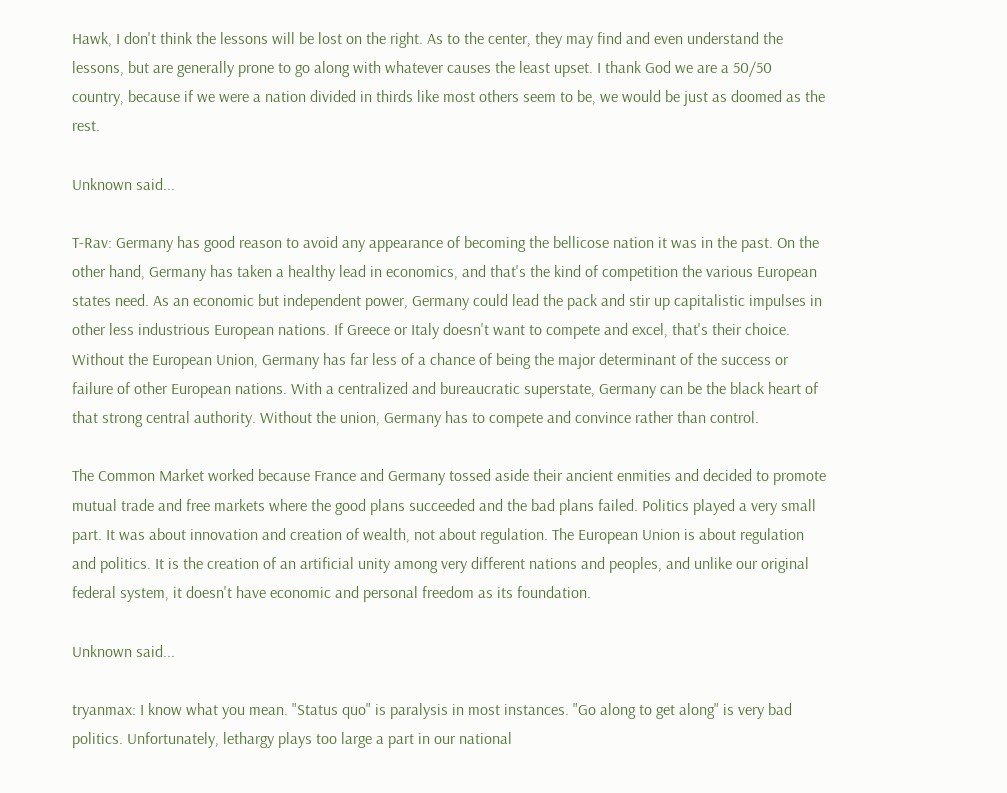Hawk, I don't think the lessons will be lost on the right. As to the center, they may find and even understand the lessons, but are generally prone to go along with whatever causes the least upset. I thank God we are a 50/50 country, because if we were a nation divided in thirds like most others seem to be, we would be just as doomed as the rest.

Unknown said...

T-Rav: Germany has good reason to avoid any appearance of becoming the bellicose nation it was in the past. On the other hand, Germany has taken a healthy lead in economics, and that's the kind of competition the various European states need. As an economic but independent power, Germany could lead the pack and stir up capitalistic impulses in other less industrious European nations. If Greece or Italy doesn't want to compete and excel, that's their choice. Without the European Union, Germany has far less of a chance of being the major determinant of the success or failure of other European nations. With a centralized and bureaucratic superstate, Germany can be the black heart of that strong central authority. Without the union, Germany has to compete and convince rather than control.

The Common Market worked because France and Germany tossed aside their ancient enmities and decided to promote mutual trade and free markets where the good plans succeeded and the bad plans failed. Politics played a very small part. It was about innovation and creation of wealth, not about regulation. The European Union is about regulation and politics. It is the creation of an artificial unity among very different nations and peoples, and unlike our original federal system, it doesn't have economic and personal freedom as its foundation.

Unknown said...

tryanmax: I know what you mean. "Status quo" is paralysis in most instances. "Go along to get along" is very bad politics. Unfortunately, lethargy plays too large a part in our national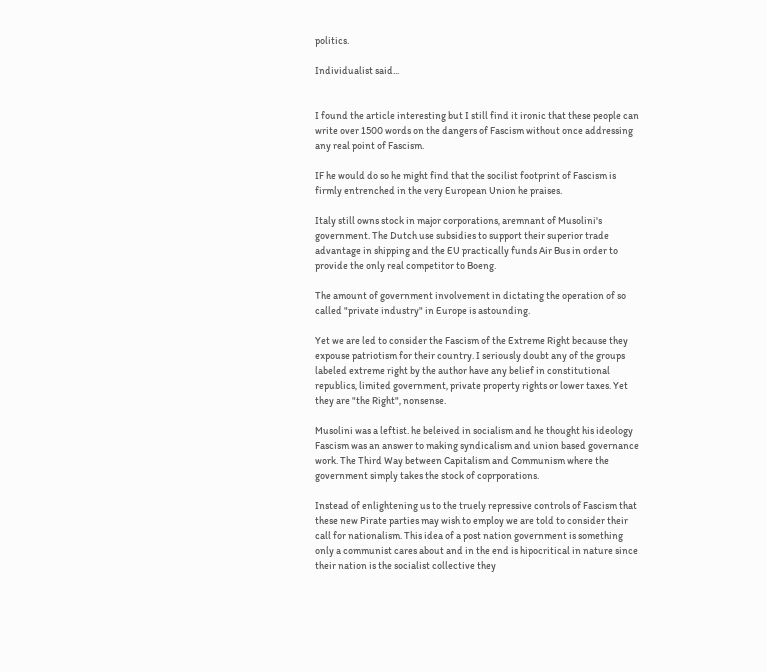politics.

Individualist said...


I found the article interesting but I still find it ironic that these people can write over 1500 words on the dangers of Fascism without once addressing any real point of Fascism.

IF he would do so he might find that the socilist footprint of Fascism is firmly entrenched in the very European Union he praises.

Italy still owns stock in major corporations, aremnant of Musolini's government. The Dutch use subsidies to support their superior trade advantage in shipping and the EU practically funds Air Bus in order to provide the only real competitor to Boeng.

The amount of government involvement in dictating the operation of so called "private industry" in Europe is astounding.

Yet we are led to consider the Fascism of the Extreme Right because they expouse patriotism for their country. I seriously doubt any of the groups labeled extreme right by the author have any belief in constitutional republics, limited government, private property rights or lower taxes. Yet they are "the Right", nonsense.

Musolini was a leftist. he beleived in socialism and he thought his ideology Fascism was an answer to making syndicalism and union based governance work. The Third Way between Capitalism and Communism where the government simply takes the stock of coprporations.

Instead of enlightening us to the truely repressive controls of Fascism that these new Pirate parties may wish to employ we are told to consider their call for nationalism. This idea of a post nation government is something only a communist cares about and in the end is hipocritical in nature since their nation is the socialist collective they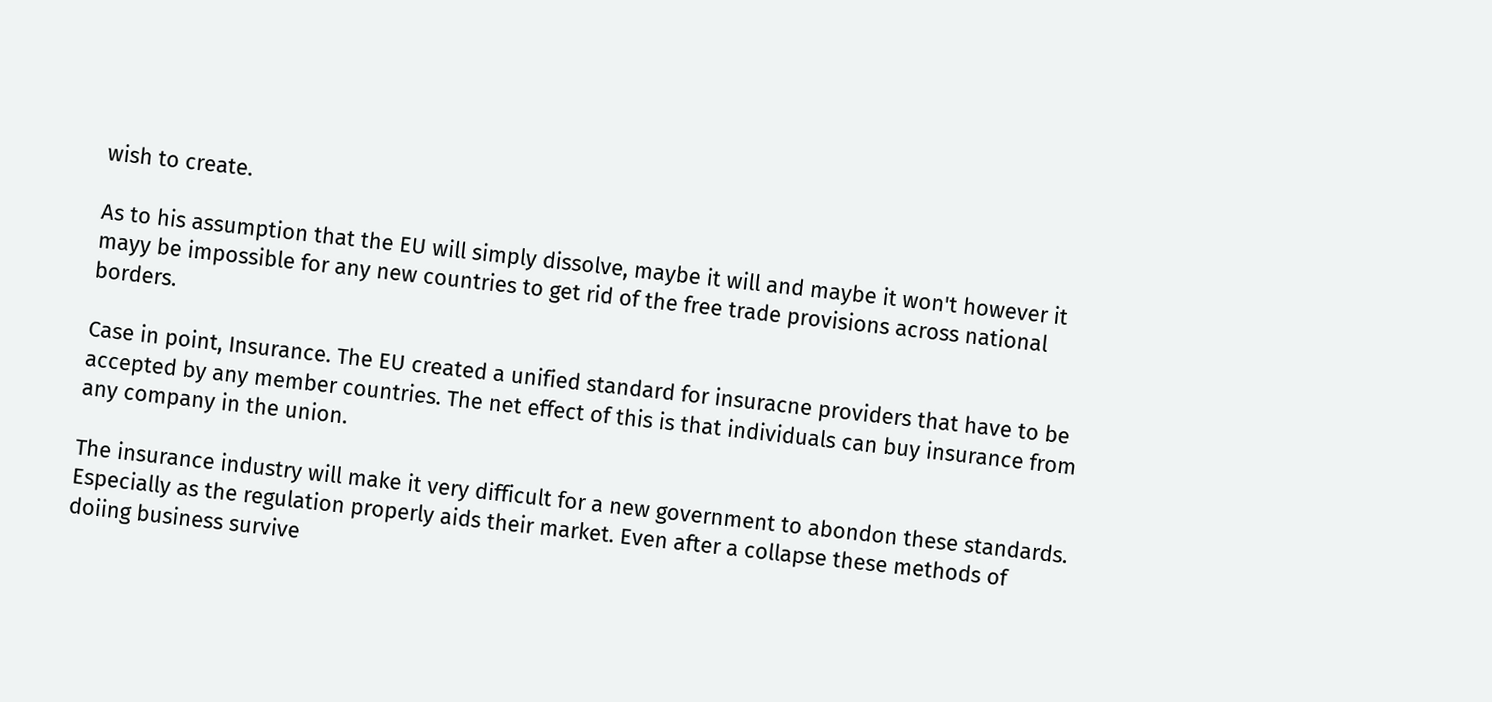wish to create.

As to his assumption that the EU will simply dissolve, maybe it will and maybe it won't however it mayy be impossible for any new countries to get rid of the free trade provisions across national borders.

Case in point, Insurance. The EU created a unified standard for insuracne providers that have to be accepted by any member countries. The net effect of this is that individuals can buy insurance from any company in the union.

The insurance industry will make it very difficult for a new government to abondon these standards. Especially as the regulation properly aids their market. Even after a collapse these methods of doiing business survive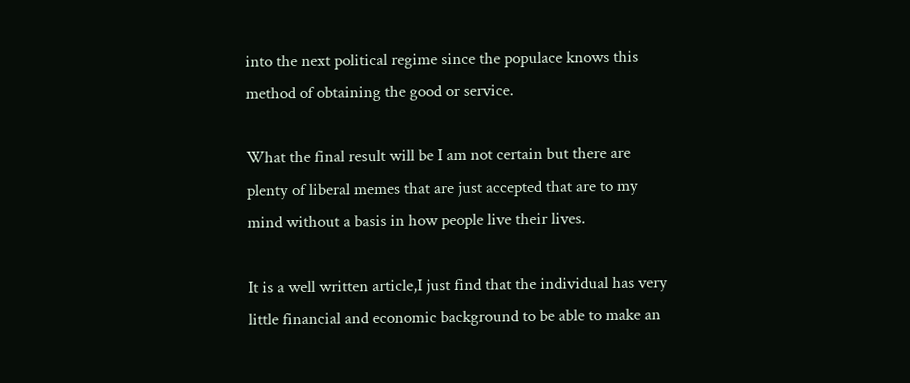into the next political regime since the populace knows this method of obtaining the good or service.

What the final result will be I am not certain but there are plenty of liberal memes that are just accepted that are to my mind without a basis in how people live their lives.

It is a well written article,I just find that the individual has very little financial and economic background to be able to make an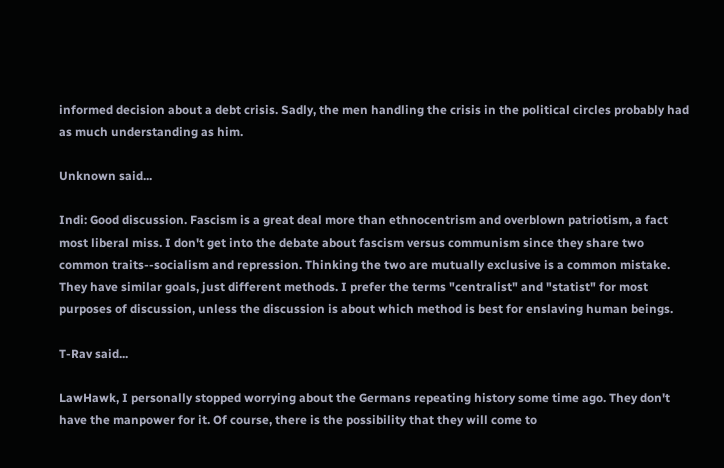informed decision about a debt crisis. Sadly, the men handling the crisis in the political circles probably had as much understanding as him.

Unknown said...

Indi: Good discussion. Fascism is a great deal more than ethnocentrism and overblown patriotism, a fact most liberal miss. I don't get into the debate about fascism versus communism since they share two common traits--socialism and repression. Thinking the two are mutually exclusive is a common mistake. They have similar goals, just different methods. I prefer the terms "centralist" and "statist" for most purposes of discussion, unless the discussion is about which method is best for enslaving human beings.

T-Rav said...

LawHawk, I personally stopped worrying about the Germans repeating history some time ago. They don't have the manpower for it. Of course, there is the possibility that they will come to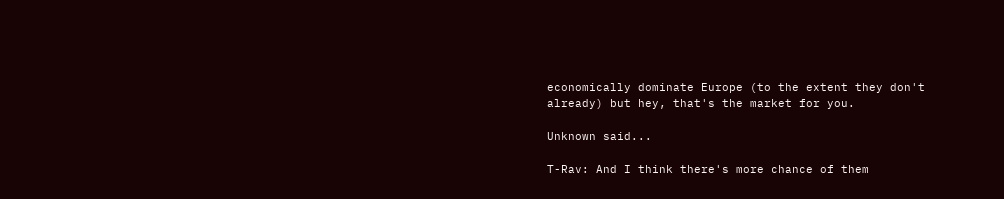economically dominate Europe (to the extent they don't already) but hey, that's the market for you.

Unknown said...

T-Rav: And I think there's more chance of them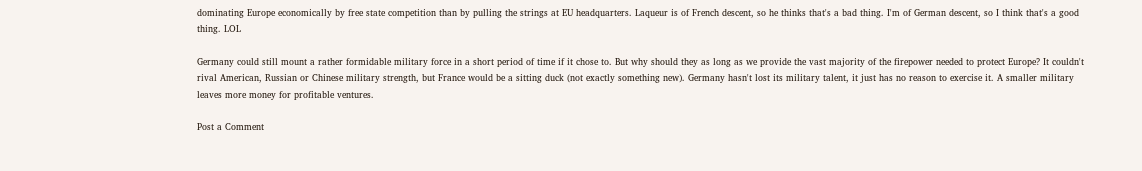dominating Europe economically by free state competition than by pulling the strings at EU headquarters. Laqueur is of French descent, so he thinks that's a bad thing. I'm of German descent, so I think that's a good thing. LOL

Germany could still mount a rather formidable military force in a short period of time if it chose to. But why should they as long as we provide the vast majority of the firepower needed to protect Europe? It couldn't rival American, Russian or Chinese military strength, but France would be a sitting duck (not exactly something new). Germany hasn't lost its military talent, it just has no reason to exercise it. A smaller military leaves more money for profitable ventures.

Post a Comment